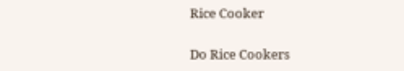Rice Cooker

Do Rice Cookers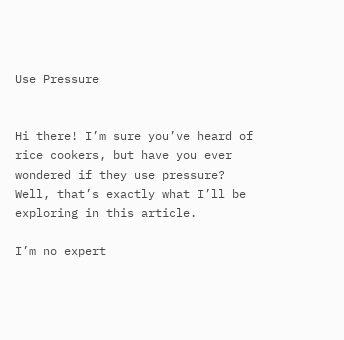Use Pressure


Hi there! I’m sure you’ve heard of rice cookers, but have you ever wondered if they use pressure? Well, that’s exactly what I’ll be exploring in this article.

I’m no expert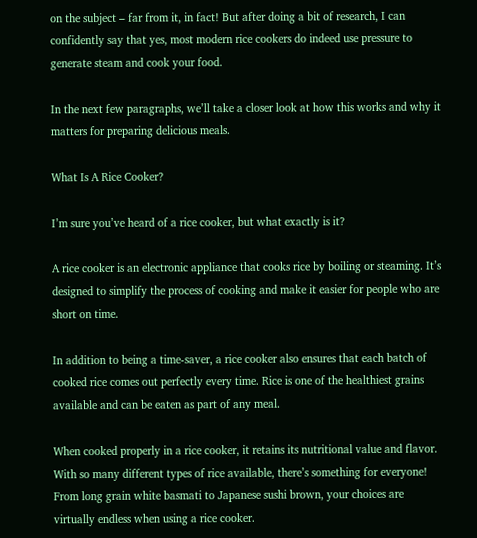on the subject – far from it, in fact! But after doing a bit of research, I can confidently say that yes, most modern rice cookers do indeed use pressure to generate steam and cook your food.

In the next few paragraphs, we’ll take a closer look at how this works and why it matters for preparing delicious meals.

What Is A Rice Cooker?

I’m sure you’ve heard of a rice cooker, but what exactly is it?

A rice cooker is an electronic appliance that cooks rice by boiling or steaming. It’s designed to simplify the process of cooking and make it easier for people who are short on time.

In addition to being a time-saver, a rice cooker also ensures that each batch of cooked rice comes out perfectly every time. Rice is one of the healthiest grains available and can be eaten as part of any meal.

When cooked properly in a rice cooker, it retains its nutritional value and flavor. With so many different types of rice available, there’s something for everyone! From long grain white basmati to Japanese sushi brown, your choices are virtually endless when using a rice cooker.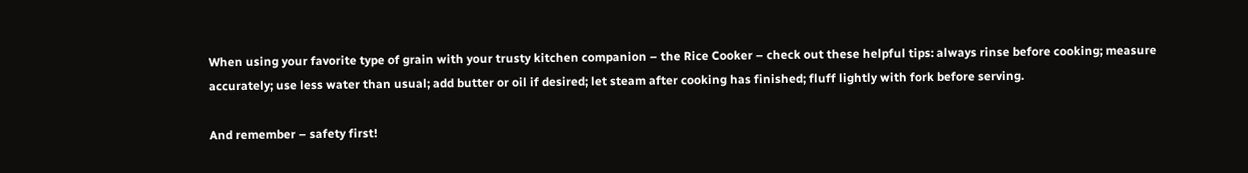When using your favorite type of grain with your trusty kitchen companion – the Rice Cooker – check out these helpful tips: always rinse before cooking; measure accurately; use less water than usual; add butter or oil if desired; let steam after cooking has finished; fluff lightly with fork before serving.

And remember – safety first!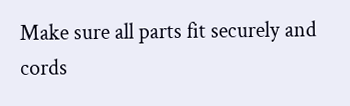Make sure all parts fit securely and cords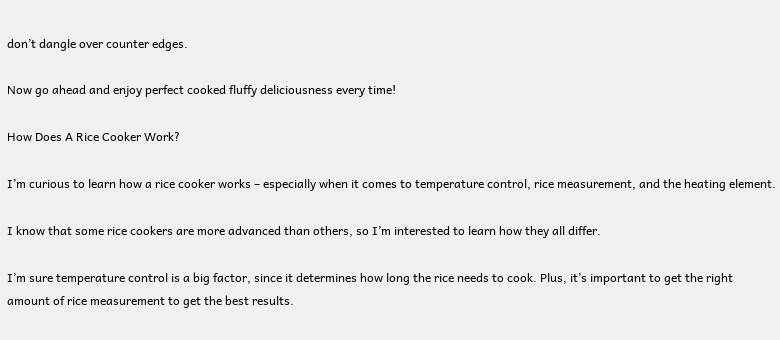don’t dangle over counter edges.

Now go ahead and enjoy perfect cooked fluffy deliciousness every time!

How Does A Rice Cooker Work?

I’m curious to learn how a rice cooker works – especially when it comes to temperature control, rice measurement, and the heating element.

I know that some rice cookers are more advanced than others, so I’m interested to learn how they all differ.

I’m sure temperature control is a big factor, since it determines how long the rice needs to cook. Plus, it’s important to get the right amount of rice measurement to get the best results.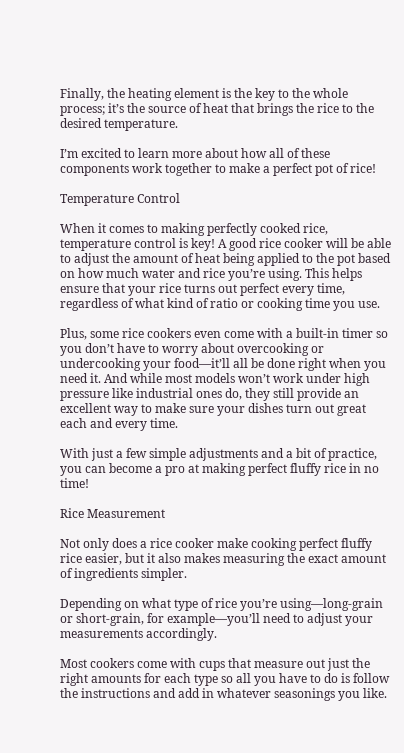Finally, the heating element is the key to the whole process; it’s the source of heat that brings the rice to the desired temperature.

I’m excited to learn more about how all of these components work together to make a perfect pot of rice!

Temperature Control

When it comes to making perfectly cooked rice, temperature control is key! A good rice cooker will be able to adjust the amount of heat being applied to the pot based on how much water and rice you’re using. This helps ensure that your rice turns out perfect every time, regardless of what kind of ratio or cooking time you use.

Plus, some rice cookers even come with a built-in timer so you don’t have to worry about overcooking or undercooking your food—it’ll all be done right when you need it. And while most models won’t work under high pressure like industrial ones do, they still provide an excellent way to make sure your dishes turn out great each and every time.

With just a few simple adjustments and a bit of practice, you can become a pro at making perfect fluffy rice in no time!

Rice Measurement

Not only does a rice cooker make cooking perfect fluffy rice easier, but it also makes measuring the exact amount of ingredients simpler.

Depending on what type of rice you’re using—long-grain or short-grain, for example—you’ll need to adjust your measurements accordingly.

Most cookers come with cups that measure out just the right amounts for each type so all you have to do is follow the instructions and add in whatever seasonings you like.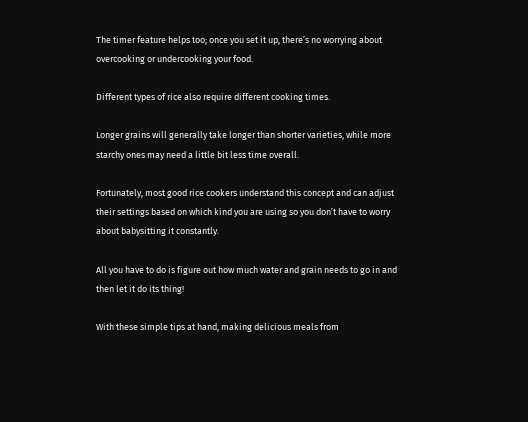The timer feature helps too; once you set it up, there’s no worrying about overcooking or undercooking your food.

Different types of rice also require different cooking times.

Longer grains will generally take longer than shorter varieties, while more starchy ones may need a little bit less time overall.

Fortunately, most good rice cookers understand this concept and can adjust their settings based on which kind you are using so you don’t have to worry about babysitting it constantly.

All you have to do is figure out how much water and grain needs to go in and then let it do its thing!

With these simple tips at hand, making delicious meals from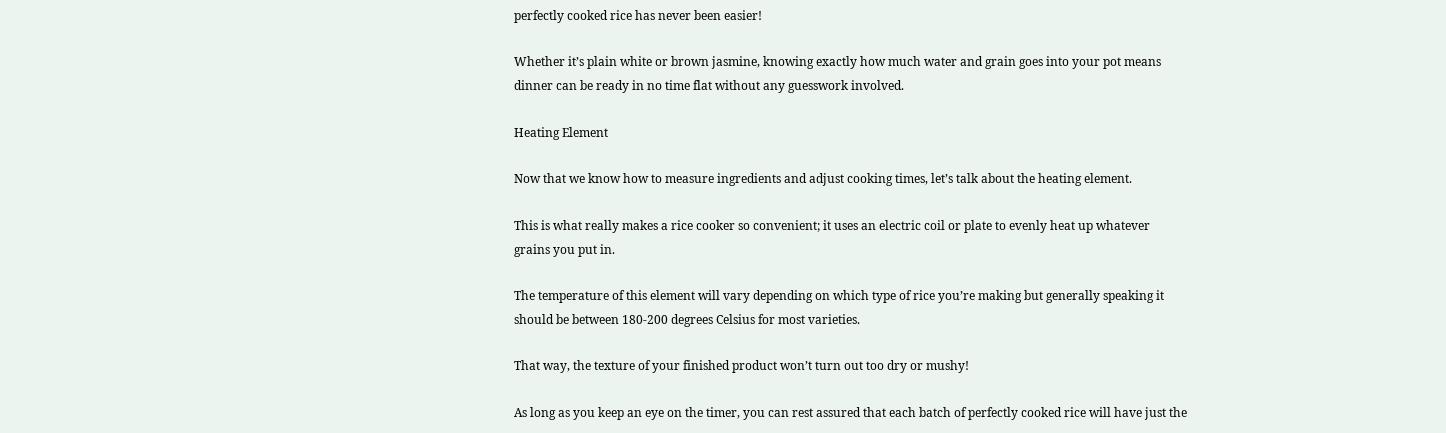perfectly cooked rice has never been easier!

Whether it’s plain white or brown jasmine, knowing exactly how much water and grain goes into your pot means dinner can be ready in no time flat without any guesswork involved.

Heating Element

Now that we know how to measure ingredients and adjust cooking times, let’s talk about the heating element.

This is what really makes a rice cooker so convenient; it uses an electric coil or plate to evenly heat up whatever grains you put in.

The temperature of this element will vary depending on which type of rice you’re making but generally speaking it should be between 180-200 degrees Celsius for most varieties.

That way, the texture of your finished product won’t turn out too dry or mushy!

As long as you keep an eye on the timer, you can rest assured that each batch of perfectly cooked rice will have just the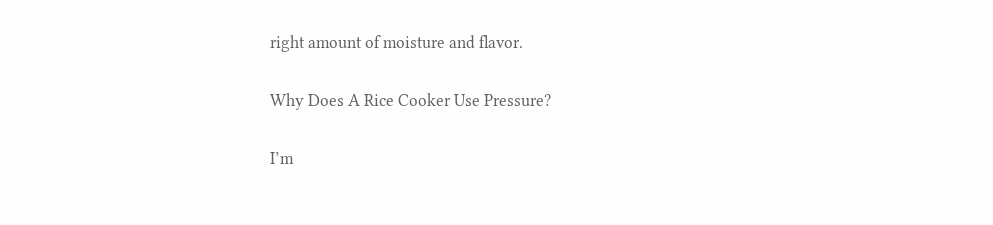right amount of moisture and flavor.

Why Does A Rice Cooker Use Pressure?

I’m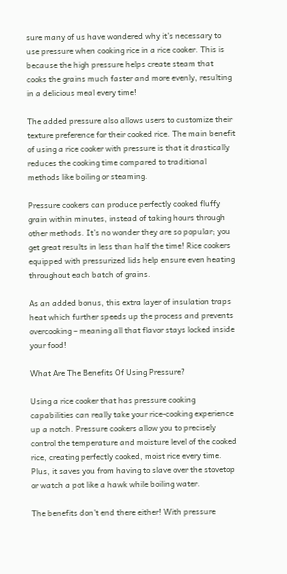sure many of us have wondered why it’s necessary to use pressure when cooking rice in a rice cooker. This is because the high pressure helps create steam that cooks the grains much faster and more evenly, resulting in a delicious meal every time!

The added pressure also allows users to customize their texture preference for their cooked rice. The main benefit of using a rice cooker with pressure is that it drastically reduces the cooking time compared to traditional methods like boiling or steaming.

Pressure cookers can produce perfectly cooked fluffy grain within minutes, instead of taking hours through other methods. It’s no wonder they are so popular; you get great results in less than half the time! Rice cookers equipped with pressurized lids help ensure even heating throughout each batch of grains.

As an added bonus, this extra layer of insulation traps heat which further speeds up the process and prevents overcooking – meaning all that flavor stays locked inside your food!

What Are The Benefits Of Using Pressure?

Using a rice cooker that has pressure cooking capabilities can really take your rice-cooking experience up a notch. Pressure cookers allow you to precisely control the temperature and moisture level of the cooked rice, creating perfectly cooked, moist rice every time. Plus, it saves you from having to slave over the stovetop or watch a pot like a hawk while boiling water.

The benefits don’t end there either! With pressure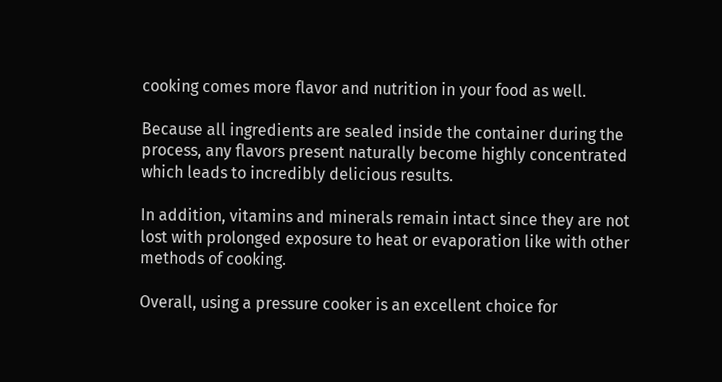cooking comes more flavor and nutrition in your food as well.

Because all ingredients are sealed inside the container during the process, any flavors present naturally become highly concentrated which leads to incredibly delicious results.

In addition, vitamins and minerals remain intact since they are not lost with prolonged exposure to heat or evaporation like with other methods of cooking.

Overall, using a pressure cooker is an excellent choice for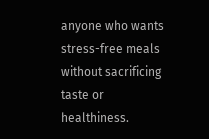anyone who wants stress-free meals without sacrificing taste or healthiness.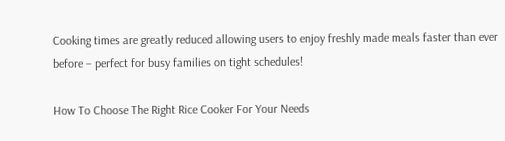Cooking times are greatly reduced allowing users to enjoy freshly made meals faster than ever before – perfect for busy families on tight schedules!

How To Choose The Right Rice Cooker For Your Needs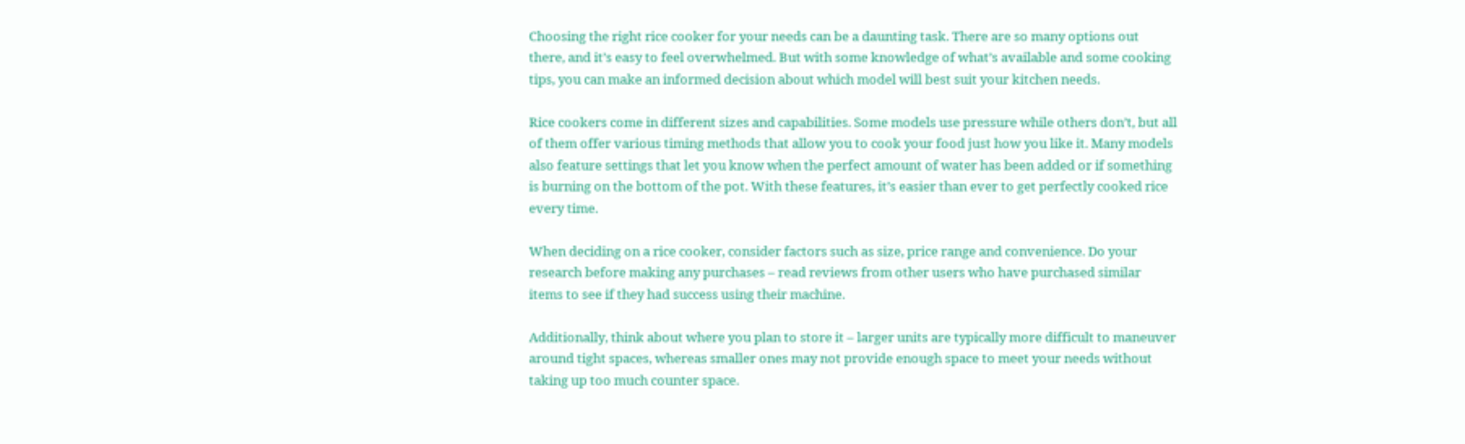Choosing the right rice cooker for your needs can be a daunting task. There are so many options out there, and it’s easy to feel overwhelmed. But with some knowledge of what’s available and some cooking tips, you can make an informed decision about which model will best suit your kitchen needs.

Rice cookers come in different sizes and capabilities. Some models use pressure while others don’t, but all of them offer various timing methods that allow you to cook your food just how you like it. Many models also feature settings that let you know when the perfect amount of water has been added or if something is burning on the bottom of the pot. With these features, it’s easier than ever to get perfectly cooked rice every time.

When deciding on a rice cooker, consider factors such as size, price range and convenience. Do your research before making any purchases – read reviews from other users who have purchased similar items to see if they had success using their machine.

Additionally, think about where you plan to store it – larger units are typically more difficult to maneuver around tight spaces, whereas smaller ones may not provide enough space to meet your needs without taking up too much counter space.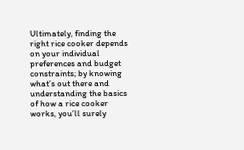Ultimately, finding the right rice cooker depends on your individual preferences and budget constraints; by knowing what’s out there and understanding the basics of how a rice cooker works, you’ll surely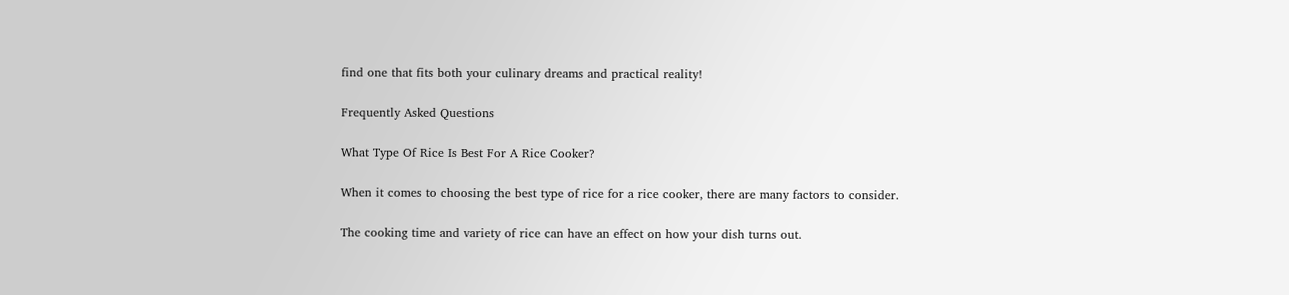find one that fits both your culinary dreams and practical reality!

Frequently Asked Questions

What Type Of Rice Is Best For A Rice Cooker?

When it comes to choosing the best type of rice for a rice cooker, there are many factors to consider.

The cooking time and variety of rice can have an effect on how your dish turns out.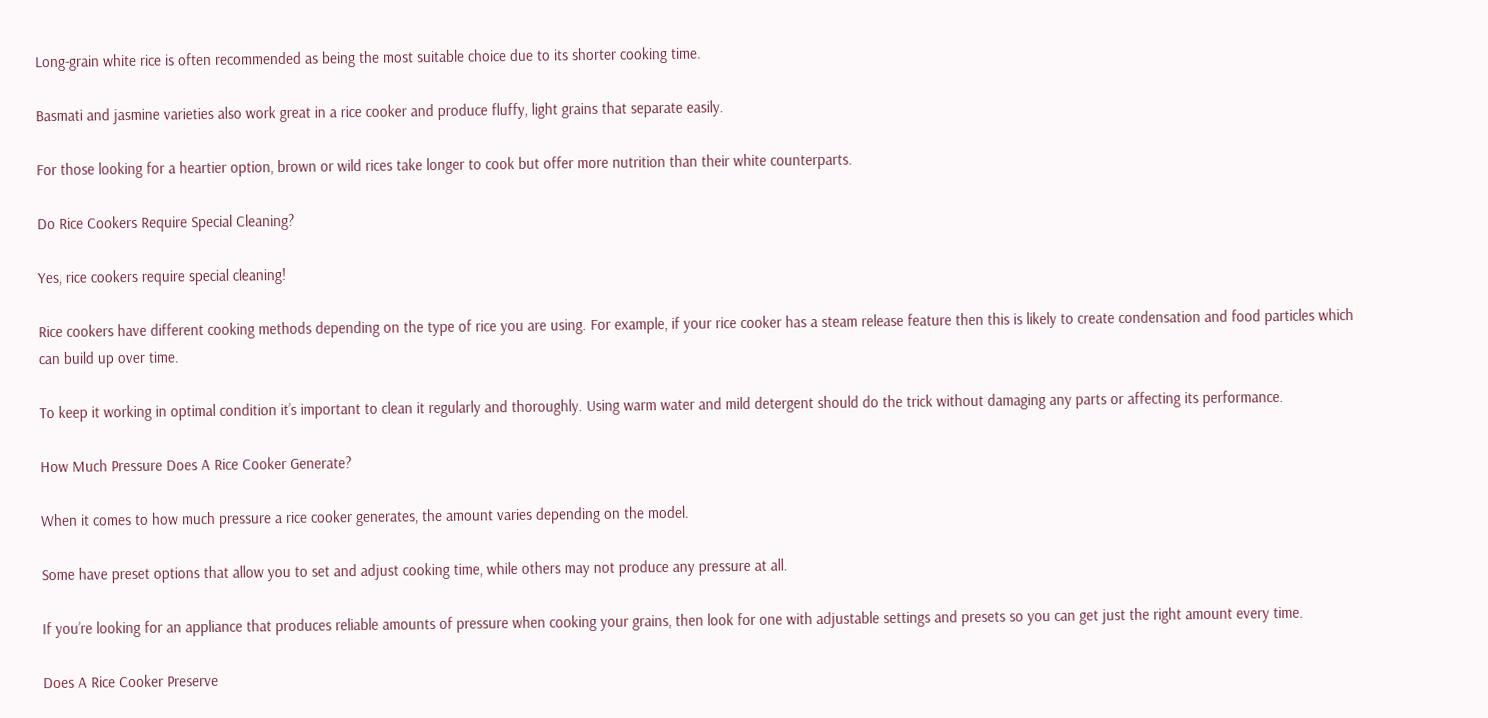Long-grain white rice is often recommended as being the most suitable choice due to its shorter cooking time.

Basmati and jasmine varieties also work great in a rice cooker and produce fluffy, light grains that separate easily.

For those looking for a heartier option, brown or wild rices take longer to cook but offer more nutrition than their white counterparts.

Do Rice Cookers Require Special Cleaning?

Yes, rice cookers require special cleaning!

Rice cookers have different cooking methods depending on the type of rice you are using. For example, if your rice cooker has a steam release feature then this is likely to create condensation and food particles which can build up over time.

To keep it working in optimal condition it’s important to clean it regularly and thoroughly. Using warm water and mild detergent should do the trick without damaging any parts or affecting its performance.

How Much Pressure Does A Rice Cooker Generate?

When it comes to how much pressure a rice cooker generates, the amount varies depending on the model.

Some have preset options that allow you to set and adjust cooking time, while others may not produce any pressure at all.

If you’re looking for an appliance that produces reliable amounts of pressure when cooking your grains, then look for one with adjustable settings and presets so you can get just the right amount every time.

Does A Rice Cooker Preserve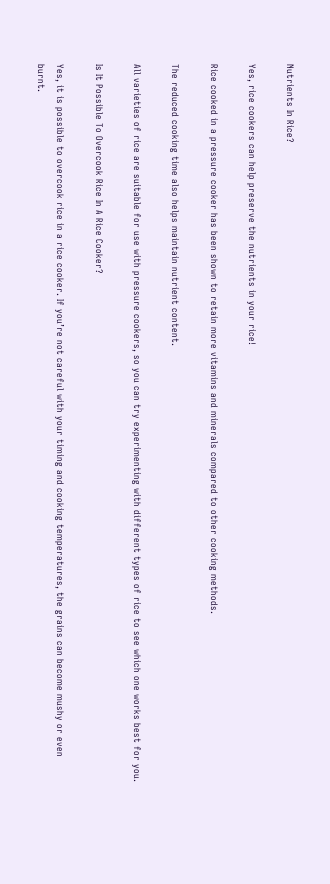Nutrients In Rice?

Yes, rice cookers can help preserve the nutrients in your rice!

Rice cooked in a pressure cooker has been shown to retain more vitamins and minerals compared to other cooking methods.

The reduced cooking time also helps maintain nutrient content.

All varieties of rice are suitable for use with pressure cookers, so you can try experimenting with different types of rice to see which one works best for you.

Is It Possible To Overcook Rice In A Rice Cooker?

Yes, it is possible to overcook rice in a rice cooker. If you’re not careful with your timing and cooking temperatures, the grains can become mushy or even burnt.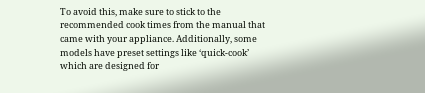To avoid this, make sure to stick to the recommended cook times from the manual that came with your appliance. Additionally, some models have preset settings like ‘quick-cook’ which are designed for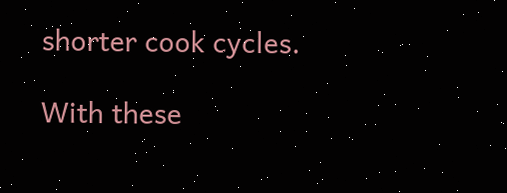shorter cook cycles.

With these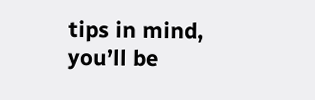tips in mind, you’ll be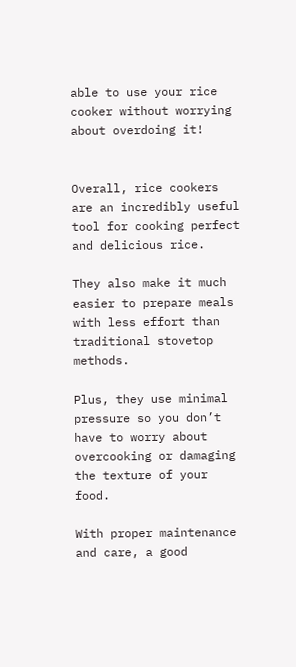able to use your rice cooker without worrying about overdoing it!


Overall, rice cookers are an incredibly useful tool for cooking perfect and delicious rice.

They also make it much easier to prepare meals with less effort than traditional stovetop methods.

Plus, they use minimal pressure so you don’t have to worry about overcooking or damaging the texture of your food.

With proper maintenance and care, a good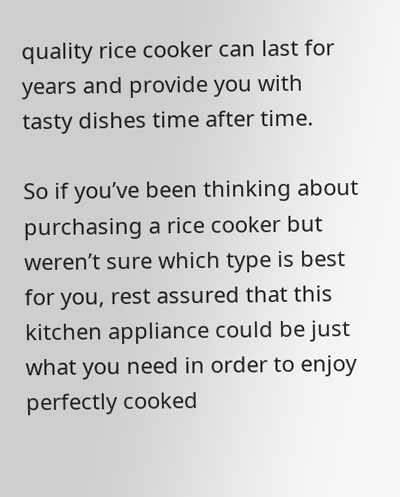quality rice cooker can last for years and provide you with tasty dishes time after time.

So if you’ve been thinking about purchasing a rice cooker but weren’t sure which type is best for you, rest assured that this kitchen appliance could be just what you need in order to enjoy perfectly cooked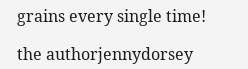grains every single time!

the authorjennydorsey